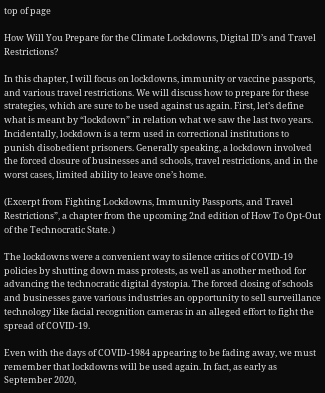top of page

How Will You Prepare for the Climate Lockdowns, Digital ID’s and Travel Restrictions?

In this chapter, I will focus on lockdowns, immunity or vaccine passports, and various travel restrictions. We will discuss how to prepare for these strategies, which are sure to be used against us again. First, let’s define what is meant by “lockdown” in relation what we saw the last two years. Incidentally, lockdown is a term used in correctional institutions to punish disobedient prisoners. Generally speaking, a lockdown involved the forced closure of businesses and schools, travel restrictions, and in the worst cases, limited ability to leave one’s home.

(Excerpt from Fighting Lockdowns, Immunity Passports, and Travel Restrictions”, a chapter from the upcoming 2nd edition of How To Opt-Out of the Technocratic State. )

The lockdowns were a convenient way to silence critics of COVID-19 policies by shutting down mass protests, as well as another method for advancing the technocratic digital dystopia. The forced closing of schools and businesses gave various industries an opportunity to sell surveillance technology like facial recognition cameras in an alleged effort to fight the spread of COVID-19.

Even with the days of COVID-1984 appearing to be fading away, we must remember that lockdowns will be used again. In fact, as early as September 2020,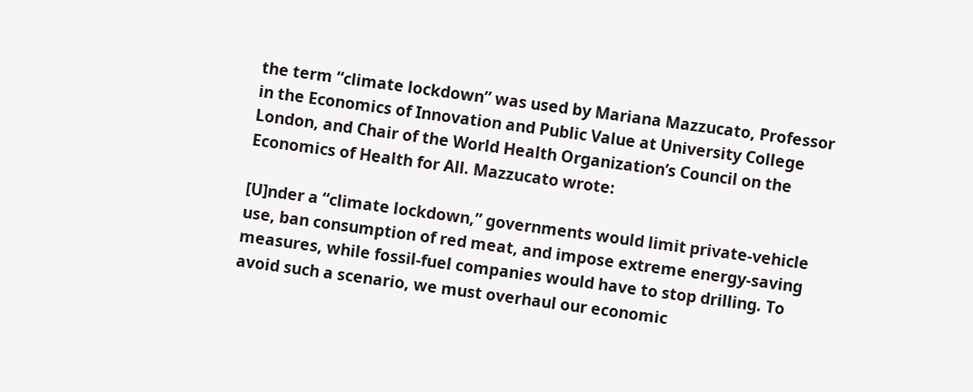the term “climate lockdown” was used by Mariana Mazzucato, Professor in the Economics of Innovation and Public Value at University College London, and Chair of the World Health Organization’s Council on the Economics of Health for All. Mazzucato wrote:

[U]nder a “climate lockdown,” governments would limit private-vehicle use, ban consumption of red meat, and impose extreme energy-saving measures, while fossil-fuel companies would have to stop drilling. To avoid such a scenario, we must overhaul our economic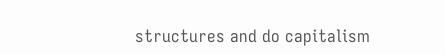structures and do capitalism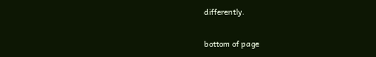differently.


bottom of page